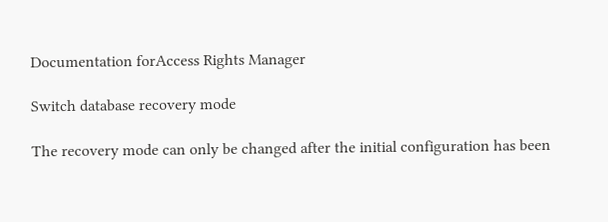Documentation forAccess Rights Manager

Switch database recovery mode

The recovery mode can only be changed after the initial configuration has been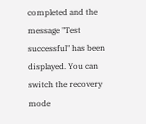completed and the message "Test successful" has been displayed. You can switch the recovery mode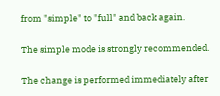from "simple" to "full" and back again.

The simple mode is strongly recommended.

The change is performed immediately after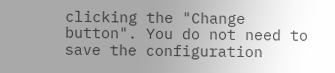clicking the "Change button". You do not need to save the configuration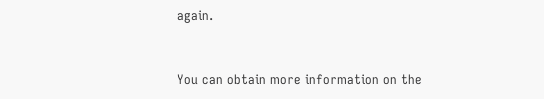again.


You can obtain more information on the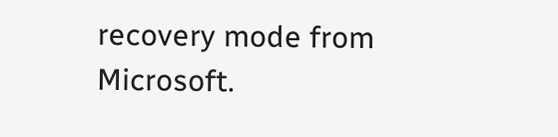recovery mode from Microsoft.